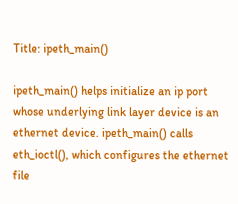Title: ipeth_main()

ipeth_main() helps initialize an ip port whose underlying link layer device is an ethernet device. ipeth_main() calls eth_ioctl(), which configures the ethernet file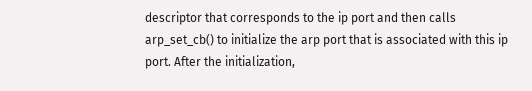descriptor that corresponds to the ip port and then calls arp_set_cb() to initialize the arp port that is associated with this ip port. After the initialization,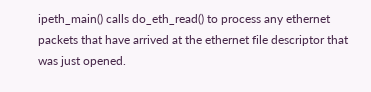ipeth_main() calls do_eth_read() to process any ethernet packets that have arrived at the ethernet file descriptor that was just opened.